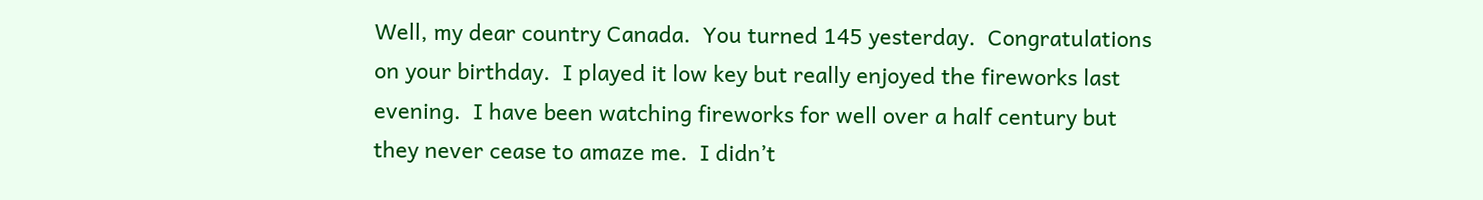Well, my dear country Canada.  You turned 145 yesterday.  Congratulations on your birthday.  I played it low key but really enjoyed the fireworks last evening.  I have been watching fireworks for well over a half century but they never cease to amaze me.  I didn’t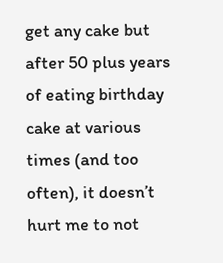get any cake but after 50 plus years of eating birthday cake at various times (and too often), it doesn’t hurt me to not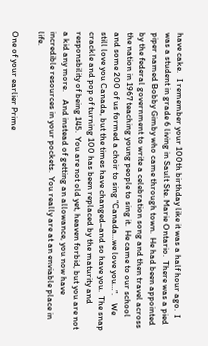have cake.   I remember your 100th birthday like it was a half hour ago.  I was a student in grade 6 living in Sault Ste. Marie Ontario.  There was a pied piper named Bobby Gimby who came through town.  He had been appointed by the federal government to write a celebration song and then travel across the nation in 1967 teaching young people to sing it.  He came to our school and some 200 of us formed a choir to sing “Canada…we love you…”.    We still love you Canada, but the times have changed–and so have you.  The snap crackle and pop of turning 100 has been replaced by the maturity and responsbility of being 145.  You are not old yet, heaven forbid, but you are not a kid any more.    And instead of getting an allowance, you now have incredible resources in your pockets.  You really are at an enviable place in life.

One of your earlier Prime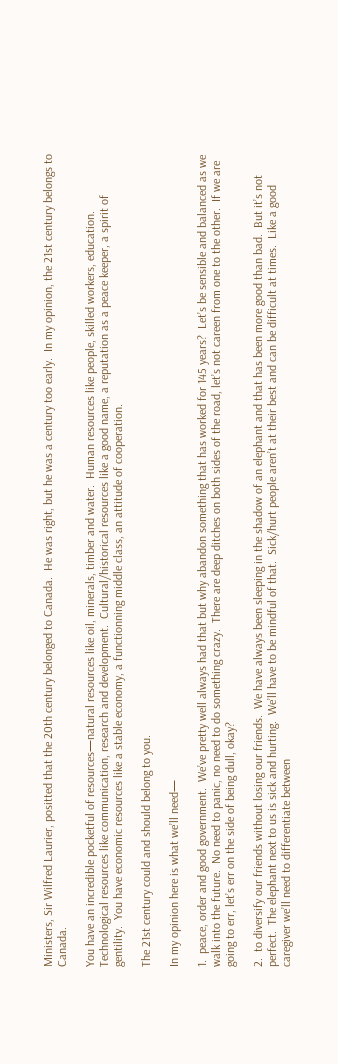Ministers, Sir Wilfred Laurier, positted that the 20th century belonged to Canada.  He was right, but he was a century too early.  In my opinion, the 21st century belongs to Canada.

You have an incredible pocketful of resources—natural resources like oil, minerals, timber and water.  Human resources like people, skilled workers, education.  Technological resources like communication, research and development.  Cultural/historical resources like a good name, a reputation as a peace keeper, a spirit of gentility.  You have economic resources like a stable economy, a functionning middle class, an attitude of cooperation.

The 21st century could and should belong to you.

In my opinion here is what we’ll need—

1.  peace, order and good government.  We’ve pretty well always had that but why abandon something that has worked for 145 years?  Let’s be sensible and balanced as we walk into the future.  No need to panic, no need to do something crazy.  There are deep ditches on both sides of the road, let’s not careen from one to the other.  If we are going to err, let’s err on the side of being dull, okay?

2.  to diversify our friends without losing our friends.  We have always been sleeping in the shadow of an elephant and that has been more good than bad.  But it’s not perfect.  The elephant next to us is sick and hurting.  We’ll have to be mindful of that.  Sick/hurt people aren’t at their best and can be difficult at times.  Like a good caregiver we’ll need to differentiate between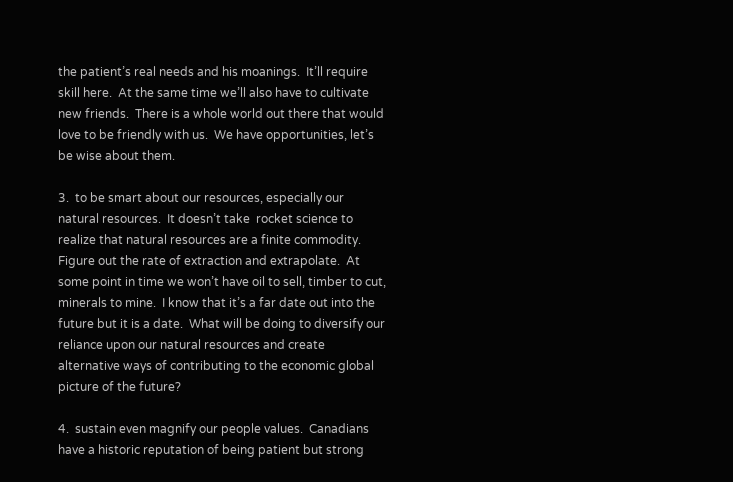the patient’s real needs and his moanings.  It’ll require skill here.  At the same time we’ll also have to cultivate new friends.  There is a whole world out there that would love to be friendly with us.  We have opportunities, let’s be wise about them.

3.  to be smart about our resources, especially our natural resources.  It doesn’t take  rocket science to realize that natural resources are a finite commodity. Figure out the rate of extraction and extrapolate.  At some point in time we won’t have oil to sell, timber to cut, minerals to mine.  I know that it’s a far date out into the future but it is a date.  What will be doing to diversify our reliance upon our natural resources and create alternative ways of contributing to the economic global picture of the future?

4.  sustain even magnify our people values.  Canadians have a historic reputation of being patient but strong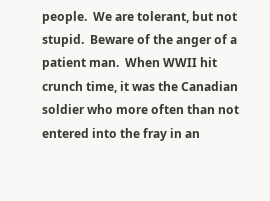people.  We are tolerant, but not stupid.  Beware of the anger of a patient man.  When WWII hit crunch time, it was the Canadian soldier who more often than not entered into the fray in an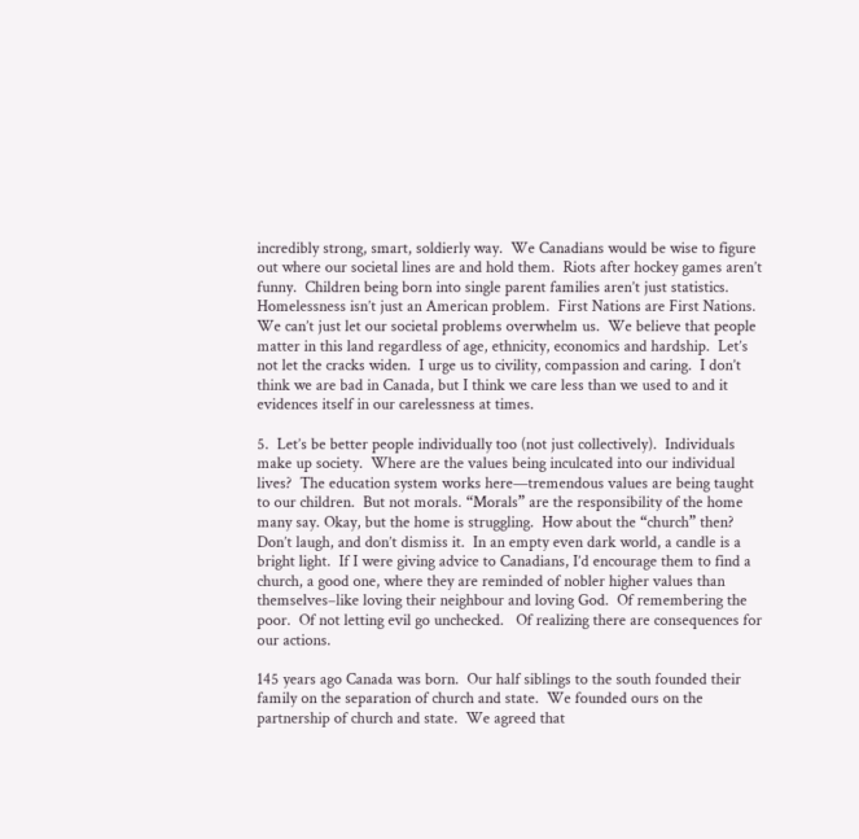incredibly strong, smart, soldierly way.  We Canadians would be wise to figure out where our societal lines are and hold them.  Riots after hockey games aren’t funny.  Children being born into single parent families aren’t just statistics.  Homelessness isn’t just an American problem.  First Nations are First Nations.  We can’t just let our societal problems overwhelm us.  We believe that people matter in this land regardless of age, ethnicity, economics and hardship.  Let’s not let the cracks widen.  I urge us to civility, compassion and caring.  I don’t think we are bad in Canada, but I think we care less than we used to and it evidences itself in our carelessness at times.

5.  Let’s be better people individually too (not just collectively).  Individuals make up society.  Where are the values being inculcated into our individual lives?  The education system works here—tremendous values are being taught to our children.  But not morals. “Morals” are the responsibility of the home many say. Okay, but the home is struggling.  How about the “church” then?  Don’t laugh, and don’t dismiss it.  In an empty even dark world, a candle is a bright light.  If I were giving advice to Canadians, I’d encourage them to find a church, a good one, where they are reminded of nobler higher values than themselves–like loving their neighbour and loving God.  Of remembering the poor.  Of not letting evil go unchecked.   Of realizing there are consequences for our actions.

145 years ago Canada was born.  Our half siblings to the south founded their family on the separation of church and state.  We founded ours on the partnership of church and state.  We agreed that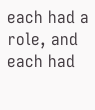each had a role, and each had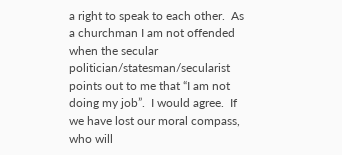a right to speak to each other.  As a churchman I am not offended when the secular politician/statesman/secularist points out to me that “I am not doing my job”.  I would agree.  If we have lost our moral compass, who will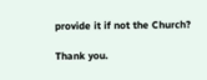provide it if not the Church?

Thank you.